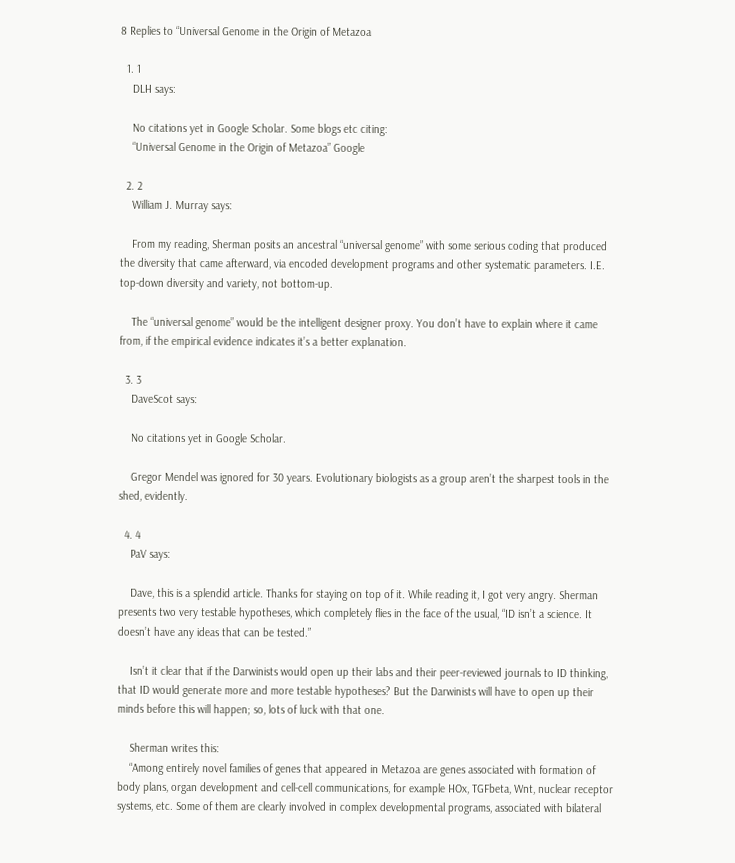8 Replies to “Universal Genome in the Origin of Metazoa

  1. 1
    DLH says:

    No citations yet in Google Scholar. Some blogs etc citing:
    “Universal Genome in the Origin of Metazoa” Google

  2. 2
    William J. Murray says:

    From my reading, Sherman posits an ancestral “universal genome” with some serious coding that produced the diversity that came afterward, via encoded development programs and other systematic parameters. I.E. top-down diversity and variety, not bottom-up.

    The “universal genome” would be the intelligent designer proxy. You don’t have to explain where it came from, if the empirical evidence indicates it’s a better explanation.

  3. 3
    DaveScot says:

    No citations yet in Google Scholar.

    Gregor Mendel was ignored for 30 years. Evolutionary biologists as a group aren’t the sharpest tools in the shed, evidently.

  4. 4
    PaV says:

    Dave, this is a splendid article. Thanks for staying on top of it. While reading it, I got very angry. Sherman presents two very testable hypotheses, which completely flies in the face of the usual, “ID isn’t a science. It doesn’t have any ideas that can be tested.”

    Isn’t it clear that if the Darwinists would open up their labs and their peer-reviewed journals to ID thinking, that ID would generate more and more testable hypotheses? But the Darwinists will have to open up their minds before this will happen; so, lots of luck with that one.

    Sherman writes this:
    “Among entirely novel families of genes that appeared in Metazoa are genes associated with formation of body plans, organ development and cell-cell communications, for example HOx, TGFbeta, Wnt, nuclear receptor systems, etc. Some of them are clearly involved in complex developmental programs, associated with bilateral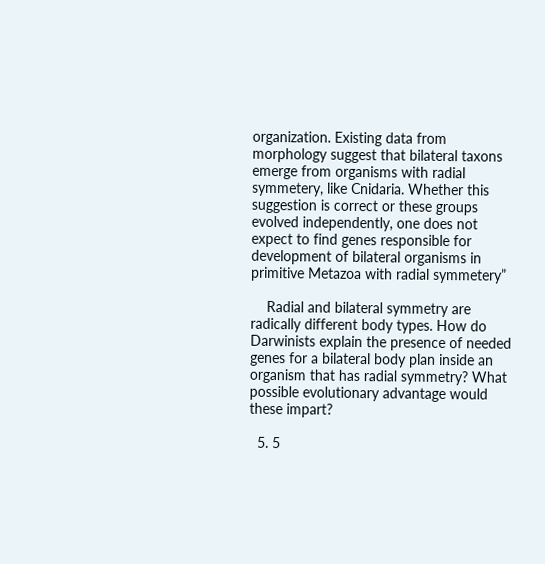organization. Existing data from morphology suggest that bilateral taxons emerge from organisms with radial symmetery, like Cnidaria. Whether this suggestion is correct or these groups evolved independently, one does not expect to find genes responsible for development of bilateral organisms in primitive Metazoa with radial symmetery”

    Radial and bilateral symmetry are radically different body types. How do Darwinists explain the presence of needed genes for a bilateral body plan inside an organism that has radial symmetry? What possible evolutionary advantage would these impart?

  5. 5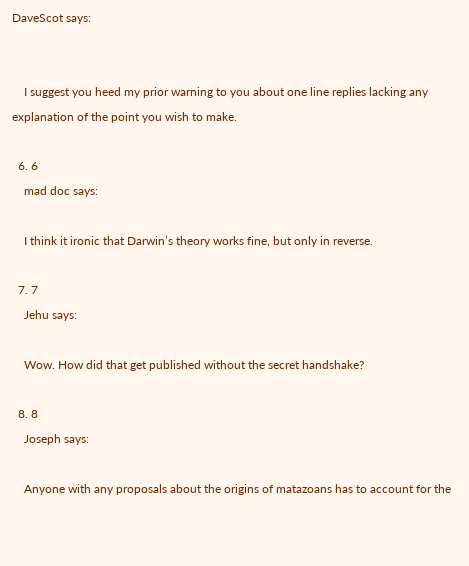DaveScot says:


    I suggest you heed my prior warning to you about one line replies lacking any explanation of the point you wish to make.

  6. 6
    mad doc says:

    I think it ironic that Darwin’s theory works fine, but only in reverse.

  7. 7
    Jehu says:

    Wow. How did that get published without the secret handshake?

  8. 8
    Joseph says:

    Anyone with any proposals about the origins of matazoans has to account for the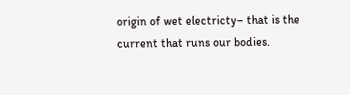origin of wet electricty– that is the current that runs our bodies.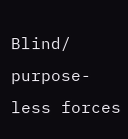Blind/ purpose-less forces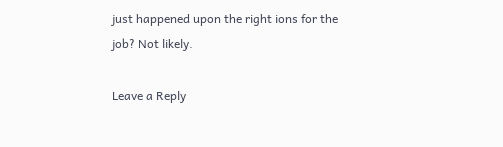just happened upon the right ions for the job? Not likely.

Leave a Reply